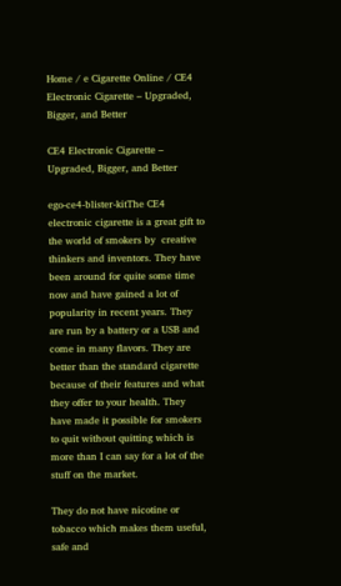Home / e Cigarette Online / CE4 Electronic Cigarette – Upgraded, Bigger, and Better

CE4 Electronic Cigarette – Upgraded, Bigger, and Better

ego-ce4-blister-kitThe CE4 electronic cigarette is a great gift to the world of smokers by  creative thinkers and inventors. They have been around for quite some time now and have gained a lot of popularity in recent years. They are run by a battery or a USB and come in many flavors. They are  better than the standard cigarette because of their features and what they offer to your health. They have made it possible for smokers to quit without quitting which is more than I can say for a lot of the stuff on the market.

They do not have nicotine or tobacco which makes them useful, safe and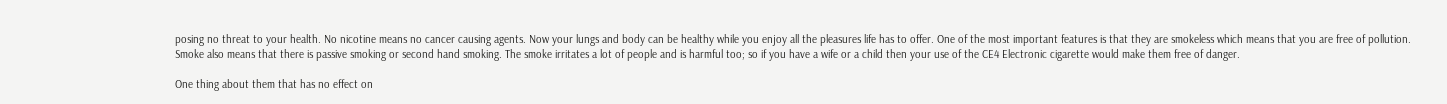posing no threat to your health. No nicotine means no cancer causing agents. Now your lungs and body can be healthy while you enjoy all the pleasures life has to offer. One of the most important features is that they are smokeless which means that you are free of pollution. Smoke also means that there is passive smoking or second hand smoking. The smoke irritates a lot of people and is harmful too; so if you have a wife or a child then your use of the CE4 Electronic cigarette would make them free of danger.

One thing about them that has no effect on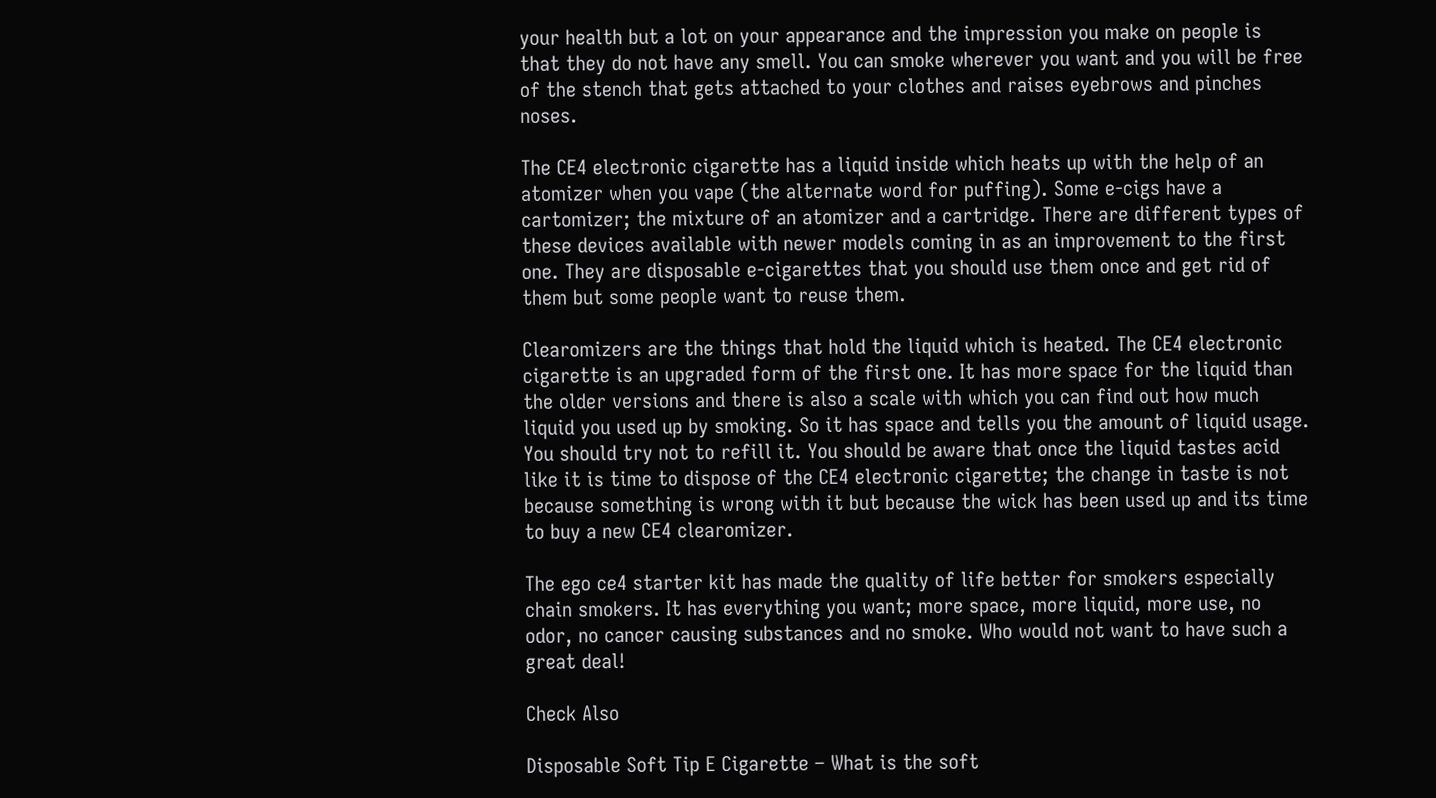your health but a lot on your appearance and the impression you make on people is that they do not have any smell. You can smoke wherever you want and you will be free of the stench that gets attached to your clothes and raises eyebrows and pinches noses.

The CE4 electronic cigarette has a liquid inside which heats up with the help of an atomizer when you vape (the alternate word for puffing). Some e-cigs have a cartomizer; the mixture of an atomizer and a cartridge. There are different types of these devices available with newer models coming in as an improvement to the first one. They are disposable e-cigarettes that you should use them once and get rid of them but some people want to reuse them.

Clearomizers are the things that hold the liquid which is heated. The CE4 electronic cigarette is an upgraded form of the first one. It has more space for the liquid than the older versions and there is also a scale with which you can find out how much liquid you used up by smoking. So it has space and tells you the amount of liquid usage. You should try not to refill it. You should be aware that once the liquid tastes acid like it is time to dispose of the CE4 electronic cigarette; the change in taste is not because something is wrong with it but because the wick has been used up and its time to buy a new CE4 clearomizer.

The ego ce4 starter kit has made the quality of life better for smokers especially chain smokers. It has everything you want; more space, more liquid, more use, no odor, no cancer causing substances and no smoke. Who would not want to have such a great deal!

Check Also

Disposable Soft Tip E Cigarette – What is the soft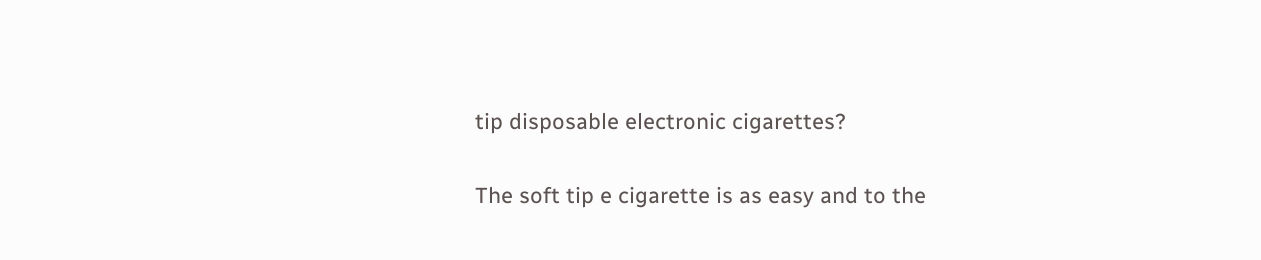tip disposable electronic cigarettes?

The soft tip e cigarette is as easy and to the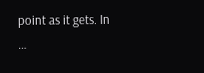point as it gets. In …